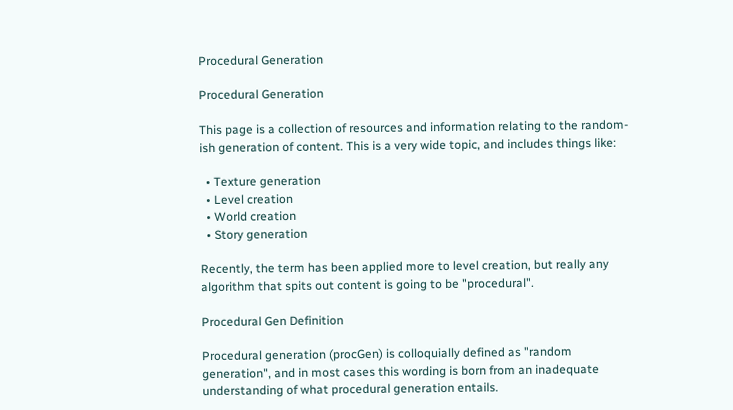Procedural Generation

Procedural Generation

This page is a collection of resources and information relating to the random-ish generation of content. This is a very wide topic, and includes things like:

  • Texture generation
  • Level creation
  • World creation
  • Story generation

Recently, the term has been applied more to level creation, but really any algorithm that spits out content is going to be "procedural".

Procedural Gen Definition

Procedural generation (procGen) is colloquially defined as "random generation", and in most cases this wording is born from an inadequate understanding of what procedural generation entails.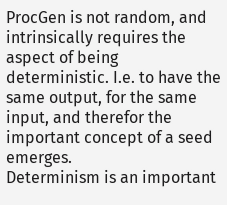ProcGen is not random, and intrinsically requires the aspect of being deterministic. I.e. to have the same output, for the same input, and therefor the important concept of a seed emerges.
Determinism is an important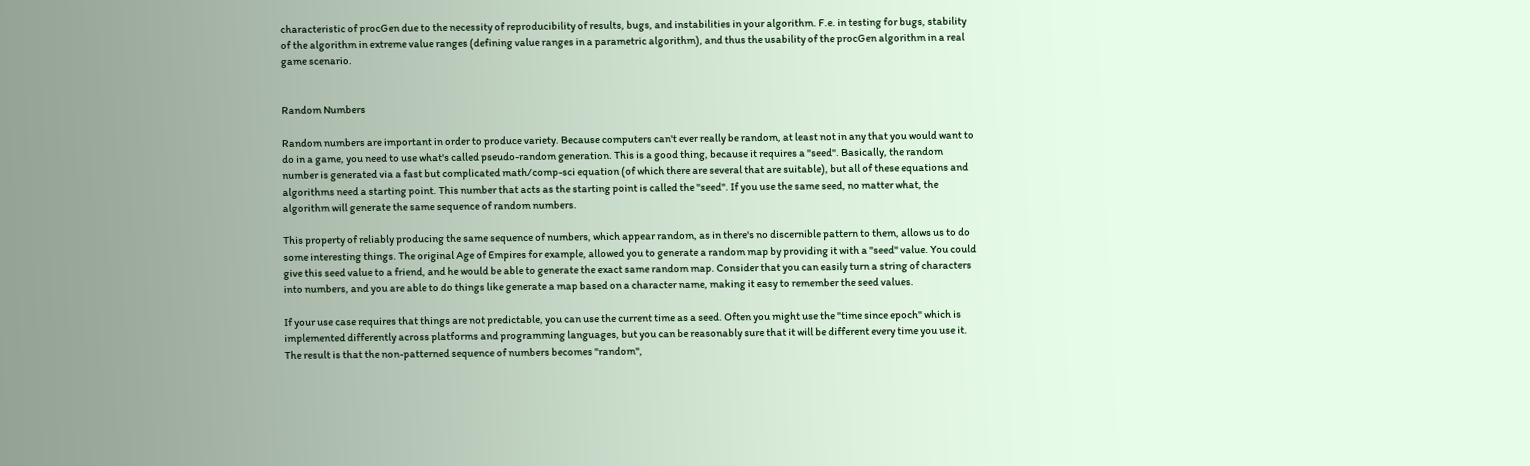characteristic of procGen due to the necessity of reproducibility of results, bugs, and instabilities in your algorithm. F.e. in testing for bugs, stability of the algorithm in extreme value ranges (defining value ranges in a parametric algorithm), and thus the usability of the procGen algorithm in a real game scenario.


Random Numbers

Random numbers are important in order to produce variety. Because computers can't ever really be random, at least not in any that you would want to do in a game, you need to use what's called pseudo-random generation. This is a good thing, because it requires a "seed". Basically, the random number is generated via a fast but complicated math/comp-sci equation (of which there are several that are suitable), but all of these equations and algorithms need a starting point. This number that acts as the starting point is called the "seed". If you use the same seed, no matter what, the algorithm will generate the same sequence of random numbers.

This property of reliably producing the same sequence of numbers, which appear random, as in there's no discernible pattern to them, allows us to do some interesting things. The original Age of Empires for example, allowed you to generate a random map by providing it with a "seed" value. You could give this seed value to a friend, and he would be able to generate the exact same random map. Consider that you can easily turn a string of characters into numbers, and you are able to do things like generate a map based on a character name, making it easy to remember the seed values.

If your use case requires that things are not predictable, you can use the current time as a seed. Often you might use the "time since epoch" which is implemented differently across platforms and programming languages, but you can be reasonably sure that it will be different every time you use it. The result is that the non-patterned sequence of numbers becomes "random",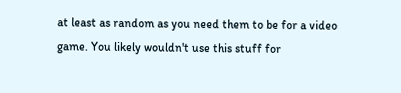at least as random as you need them to be for a video game. You likely wouldn't use this stuff for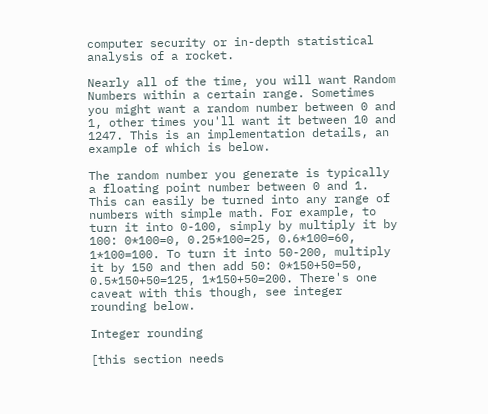computer security or in-depth statistical analysis of a rocket.

Nearly all of the time, you will want Random Numbers within a certain range. Sometimes you might want a random number between 0 and 1, other times you'll want it between 10 and 1247. This is an implementation details, an example of which is below.

The random number you generate is typically a floating point number between 0 and 1. This can easily be turned into any range of numbers with simple math. For example, to turn it into 0-100, simply by multiply it by 100: 0*100=0, 0.25*100=25, 0.6*100=60, 1*100=100. To turn it into 50-200, multiply it by 150 and then add 50: 0*150+50=50, 0.5*150+50=125, 1*150+50=200. There's one caveat with this though, see integer rounding below.

Integer rounding

[this section needs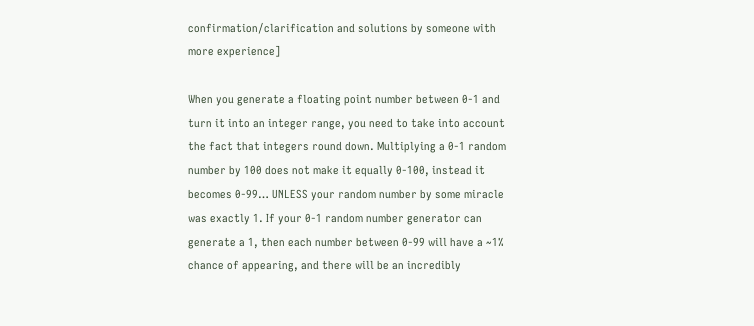confirmation/clarification and solutions by someone with more experience]

When you generate a floating point number between 0-1 and turn it into an integer range, you need to take into account the fact that integers round down. Multiplying a 0-1 random number by 100 does not make it equally 0-100, instead it becomes 0-99… UNLESS your random number by some miracle was exactly 1. If your 0-1 random number generator can generate a 1, then each number between 0-99 will have a ~1% chance of appearing, and there will be an incredibly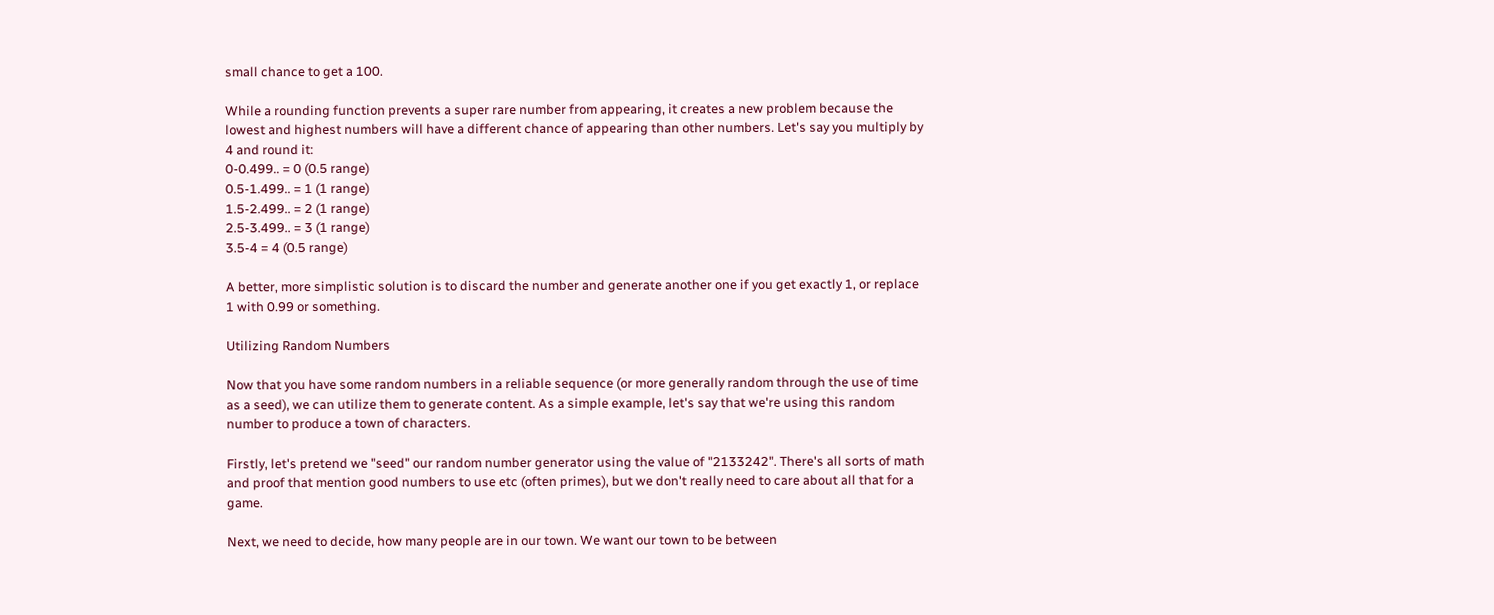small chance to get a 100.

While a rounding function prevents a super rare number from appearing, it creates a new problem because the lowest and highest numbers will have a different chance of appearing than other numbers. Let's say you multiply by 4 and round it:
0-0.499.. = 0 (0.5 range)
0.5-1.499.. = 1 (1 range)
1.5-2.499.. = 2 (1 range)
2.5-3.499.. = 3 (1 range)
3.5-4 = 4 (0.5 range)

A better, more simplistic solution is to discard the number and generate another one if you get exactly 1, or replace 1 with 0.99 or something.

Utilizing Random Numbers

Now that you have some random numbers in a reliable sequence (or more generally random through the use of time as a seed), we can utilize them to generate content. As a simple example, let's say that we're using this random number to produce a town of characters.

Firstly, let's pretend we "seed" our random number generator using the value of "2133242". There's all sorts of math and proof that mention good numbers to use etc (often primes), but we don't really need to care about all that for a game.

Next, we need to decide, how many people are in our town. We want our town to be between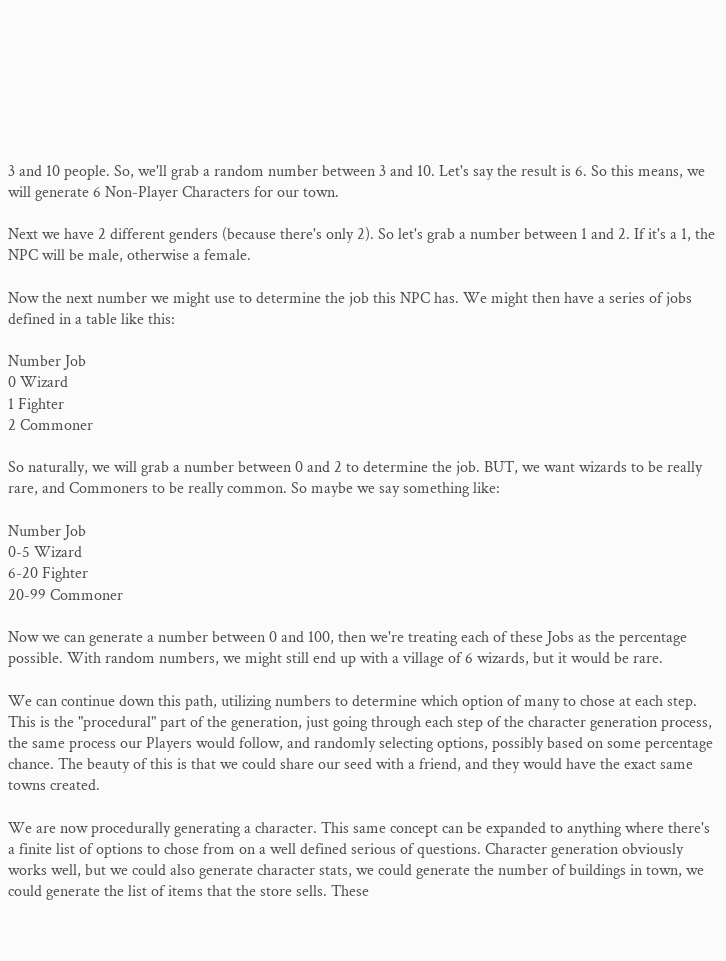3 and 10 people. So, we'll grab a random number between 3 and 10. Let's say the result is 6. So this means, we will generate 6 Non-Player Characters for our town.

Next we have 2 different genders (because there's only 2). So let's grab a number between 1 and 2. If it's a 1, the NPC will be male, otherwise a female.

Now the next number we might use to determine the job this NPC has. We might then have a series of jobs defined in a table like this:

Number Job
0 Wizard
1 Fighter
2 Commoner

So naturally, we will grab a number between 0 and 2 to determine the job. BUT, we want wizards to be really rare, and Commoners to be really common. So maybe we say something like:

Number Job
0-5 Wizard
6-20 Fighter
20-99 Commoner

Now we can generate a number between 0 and 100, then we're treating each of these Jobs as the percentage possible. With random numbers, we might still end up with a village of 6 wizards, but it would be rare.

We can continue down this path, utilizing numbers to determine which option of many to chose at each step. This is the "procedural" part of the generation, just going through each step of the character generation process, the same process our Players would follow, and randomly selecting options, possibly based on some percentage chance. The beauty of this is that we could share our seed with a friend, and they would have the exact same towns created.

We are now procedurally generating a character. This same concept can be expanded to anything where there's a finite list of options to chose from on a well defined serious of questions. Character generation obviously works well, but we could also generate character stats, we could generate the number of buildings in town, we could generate the list of items that the store sells. These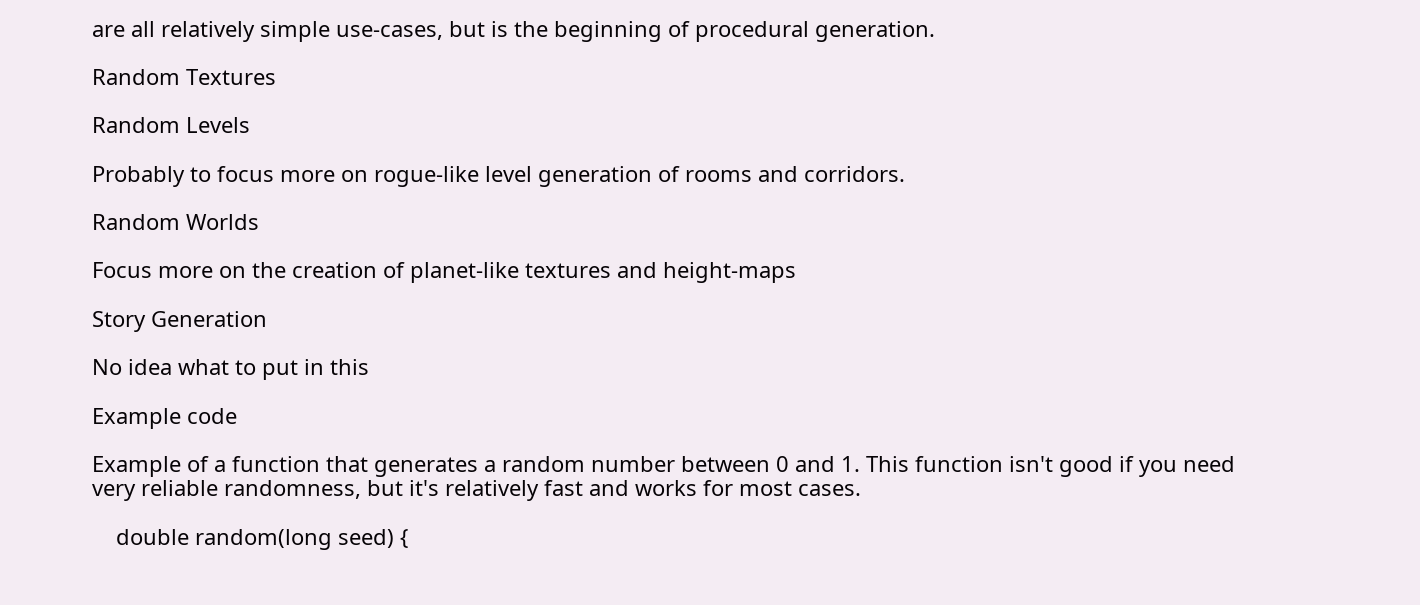are all relatively simple use-cases, but is the beginning of procedural generation.

Random Textures

Random Levels

Probably to focus more on rogue-like level generation of rooms and corridors.

Random Worlds

Focus more on the creation of planet-like textures and height-maps

Story Generation

No idea what to put in this

Example code

Example of a function that generates a random number between 0 and 1. This function isn't good if you need very reliable randomness, but it's relatively fast and works for most cases.

    double random(long seed) {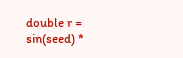double r = sin(seed) *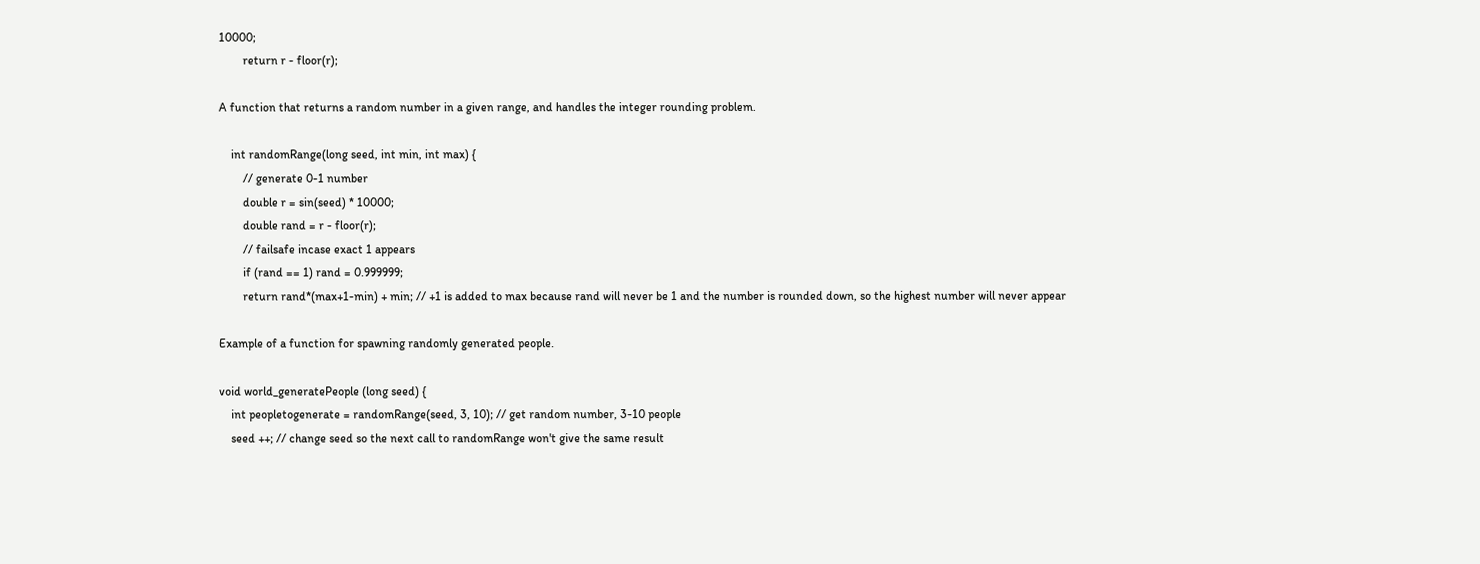10000;
        return r - floor(r);

A function that returns a random number in a given range, and handles the integer rounding problem.

    int randomRange(long seed, int min, int max) {
        // generate 0-1 number
        double r = sin(seed) * 10000;
        double rand = r - floor(r);
        // failsafe incase exact 1 appears
        if (rand == 1) rand = 0.999999;
        return rand*(max+1-min) + min; // +1 is added to max because rand will never be 1 and the number is rounded down, so the highest number will never appear

Example of a function for spawning randomly generated people.

void world_generatePeople (long seed) {
    int peopletogenerate = randomRange(seed, 3, 10); // get random number, 3-10 people
    seed ++; // change seed so the next call to randomRange won't give the same result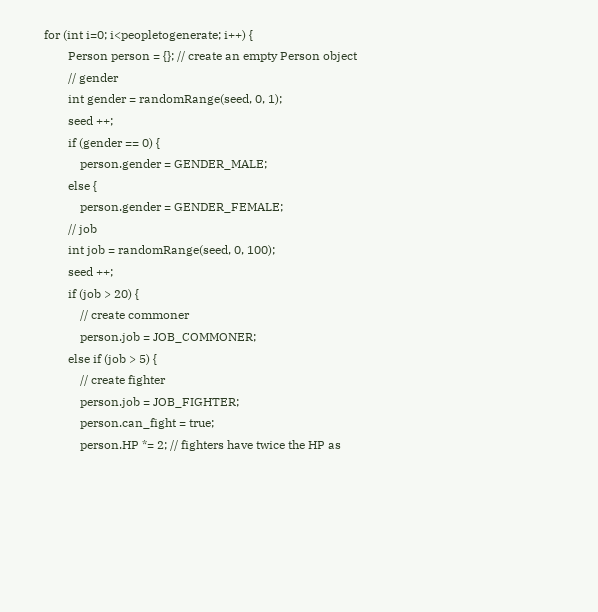for (int i=0; i<peopletogenerate; i++) {
        Person person = {}; // create an empty Person object
        // gender
        int gender = randomRange(seed, 0, 1);
        seed ++;
        if (gender == 0) {
            person.gender = GENDER_MALE;
        else {
            person.gender = GENDER_FEMALE;
        // job
        int job = randomRange(seed, 0, 100);
        seed ++;
        if (job > 20) {
            // create commoner
            person.job = JOB_COMMONER;
        else if (job > 5) {
            // create fighter
            person.job = JOB_FIGHTER;
            person.can_fight = true;
            person.HP *= 2; // fighters have twice the HP as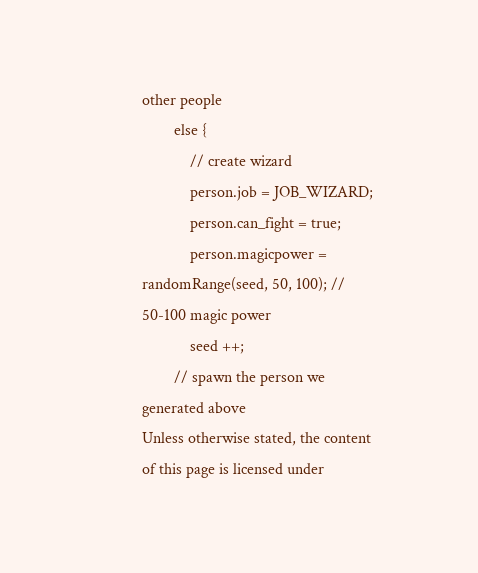other people
        else {
            // create wizard
            person.job = JOB_WIZARD;
            person.can_fight = true;
            person.magicpower = randomRange(seed, 50, 100); // 50-100 magic power
            seed ++;
        // spawn the person we generated above
Unless otherwise stated, the content of this page is licensed under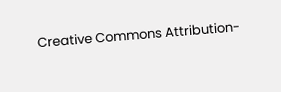Creative Commons Attribution-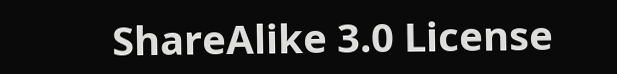ShareAlike 3.0 License